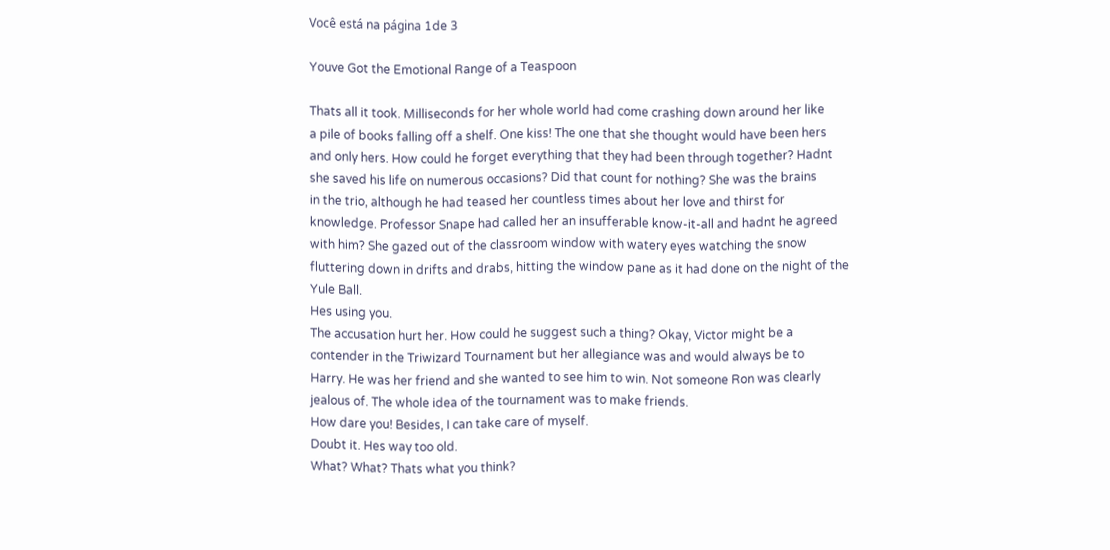Você está na página 1de 3

Youve Got the Emotional Range of a Teaspoon

Thats all it took. Milliseconds for her whole world had come crashing down around her like
a pile of books falling off a shelf. One kiss! The one that she thought would have been hers
and only hers. How could he forget everything that they had been through together? Hadnt
she saved his life on numerous occasions? Did that count for nothing? She was the brains
in the trio, although he had teased her countless times about her love and thirst for
knowledge. Professor Snape had called her an insufferable know-it-all and hadnt he agreed
with him? She gazed out of the classroom window with watery eyes watching the snow
fluttering down in drifts and drabs, hitting the window pane as it had done on the night of the
Yule Ball.
Hes using you.
The accusation hurt her. How could he suggest such a thing? Okay, Victor might be a
contender in the Triwizard Tournament but her allegiance was and would always be to
Harry. He was her friend and she wanted to see him to win. Not someone Ron was clearly
jealous of. The whole idea of the tournament was to make friends.
How dare you! Besides, I can take care of myself.
Doubt it. Hes way too old.
What? What? Thats what you think?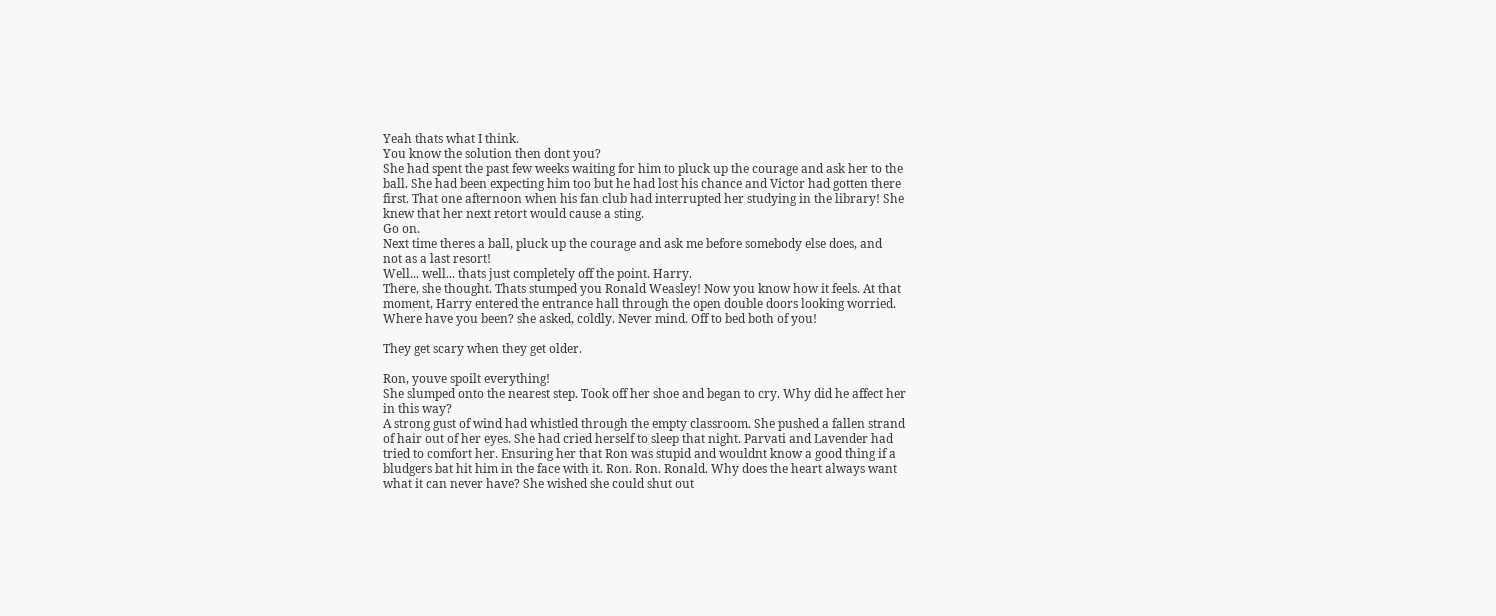Yeah thats what I think.
You know the solution then dont you?
She had spent the past few weeks waiting for him to pluck up the courage and ask her to the
ball. She had been expecting him too but he had lost his chance and Victor had gotten there
first. That one afternoon when his fan club had interrupted her studying in the library! She
knew that her next retort would cause a sting.
Go on.
Next time theres a ball, pluck up the courage and ask me before somebody else does, and
not as a last resort!
Well... well... thats just completely off the point. Harry.
There, she thought. Thats stumped you Ronald Weasley! Now you know how it feels. At that
moment, Harry entered the entrance hall through the open double doors looking worried.
Where have you been? she asked, coldly. Never mind. Off to bed both of you!

They get scary when they get older.

Ron, youve spoilt everything!
She slumped onto the nearest step. Took off her shoe and began to cry. Why did he affect her
in this way?
A strong gust of wind had whistled through the empty classroom. She pushed a fallen strand
of hair out of her eyes. She had cried herself to sleep that night. Parvati and Lavender had
tried to comfort her. Ensuring her that Ron was stupid and wouldnt know a good thing if a
bludgers bat hit him in the face with it. Ron. Ron. Ronald. Why does the heart always want
what it can never have? She wished she could shut out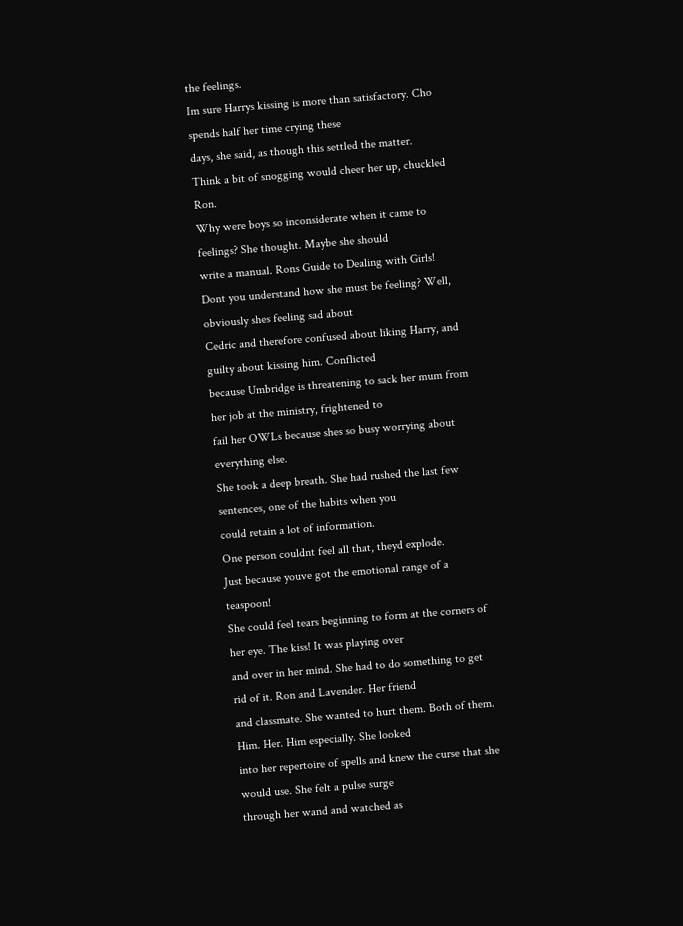the feelings.
Im sure Harrys kissing is more than satisfactory. Cho spends half her time crying these
days, she said, as though this settled the matter.
Think a bit of snogging would cheer her up, chuckled Ron.
Why were boys so inconsiderate when it came to feelings? She thought. Maybe she should
write a manual. Rons Guide to Dealing with Girls!
Dont you understand how she must be feeling? Well, obviously shes feeling sad about
Cedric and therefore confused about liking Harry, and guilty about kissing him. Conflicted
because Umbridge is threatening to sack her mum from her job at the ministry, frightened to
fail her OWLs because shes so busy worrying about everything else.
She took a deep breath. She had rushed the last few sentences, one of the habits when you
could retain a lot of information.
One person couldnt feel all that, theyd explode.
Just because youve got the emotional range of a teaspoon!
She could feel tears beginning to form at the corners of her eye. The kiss! It was playing over
and over in her mind. She had to do something to get rid of it. Ron and Lavender. Her friend
and classmate. She wanted to hurt them. Both of them. Him. Her. Him especially. She looked
into her repertoire of spells and knew the curse that she would use. She felt a pulse surge
through her wand and watched as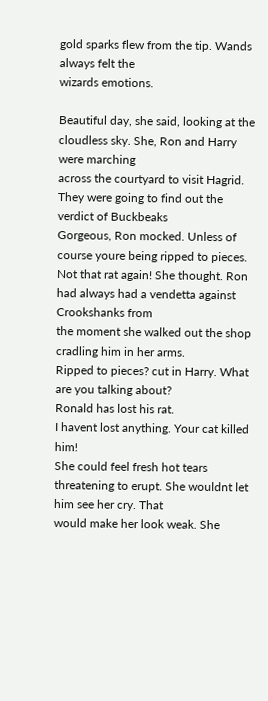gold sparks flew from the tip. Wands always felt the
wizards emotions.

Beautiful day, she said, looking at the cloudless sky. She, Ron and Harry were marching
across the courtyard to visit Hagrid. They were going to find out the verdict of Buckbeaks
Gorgeous, Ron mocked. Unless of course youre being ripped to pieces.
Not that rat again! She thought. Ron had always had a vendetta against Crookshanks from
the moment she walked out the shop cradling him in her arms.
Ripped to pieces? cut in Harry. What are you talking about?
Ronald has lost his rat.
I havent lost anything. Your cat killed him!
She could feel fresh hot tears threatening to erupt. She wouldnt let him see her cry. That
would make her look weak. She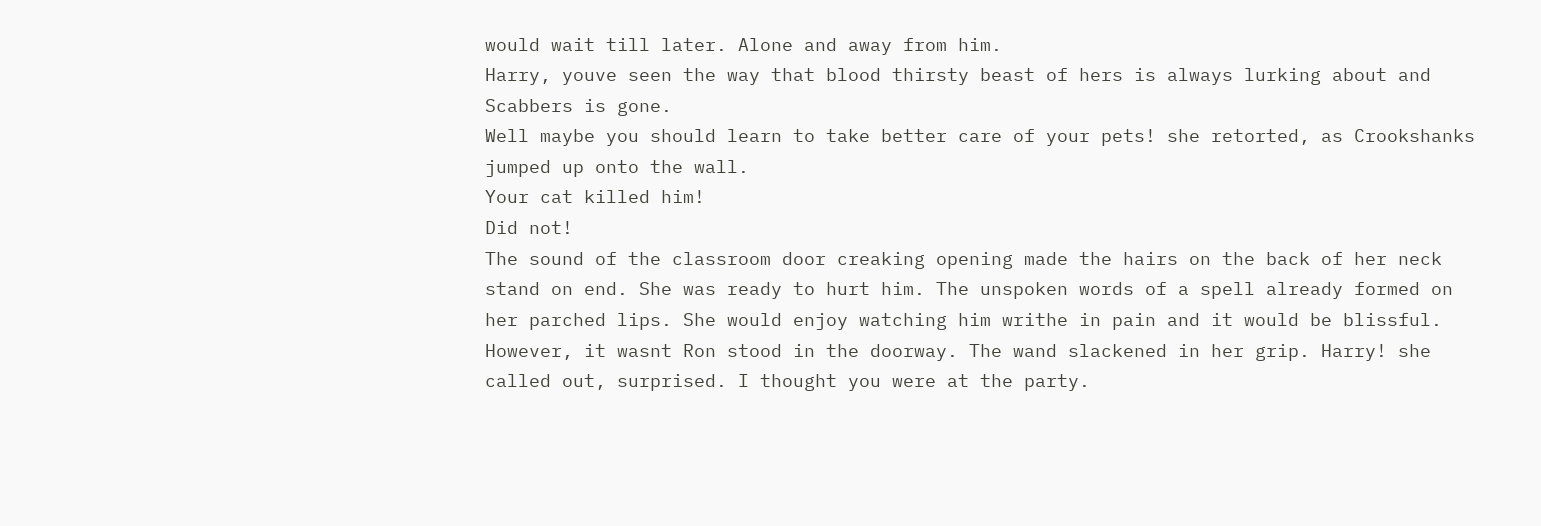would wait till later. Alone and away from him.
Harry, youve seen the way that blood thirsty beast of hers is always lurking about and
Scabbers is gone.
Well maybe you should learn to take better care of your pets! she retorted, as Crookshanks
jumped up onto the wall.
Your cat killed him!
Did not!
The sound of the classroom door creaking opening made the hairs on the back of her neck
stand on end. She was ready to hurt him. The unspoken words of a spell already formed on
her parched lips. She would enjoy watching him writhe in pain and it would be blissful.
However, it wasnt Ron stood in the doorway. The wand slackened in her grip. Harry! she
called out, surprised. I thought you were at the party.